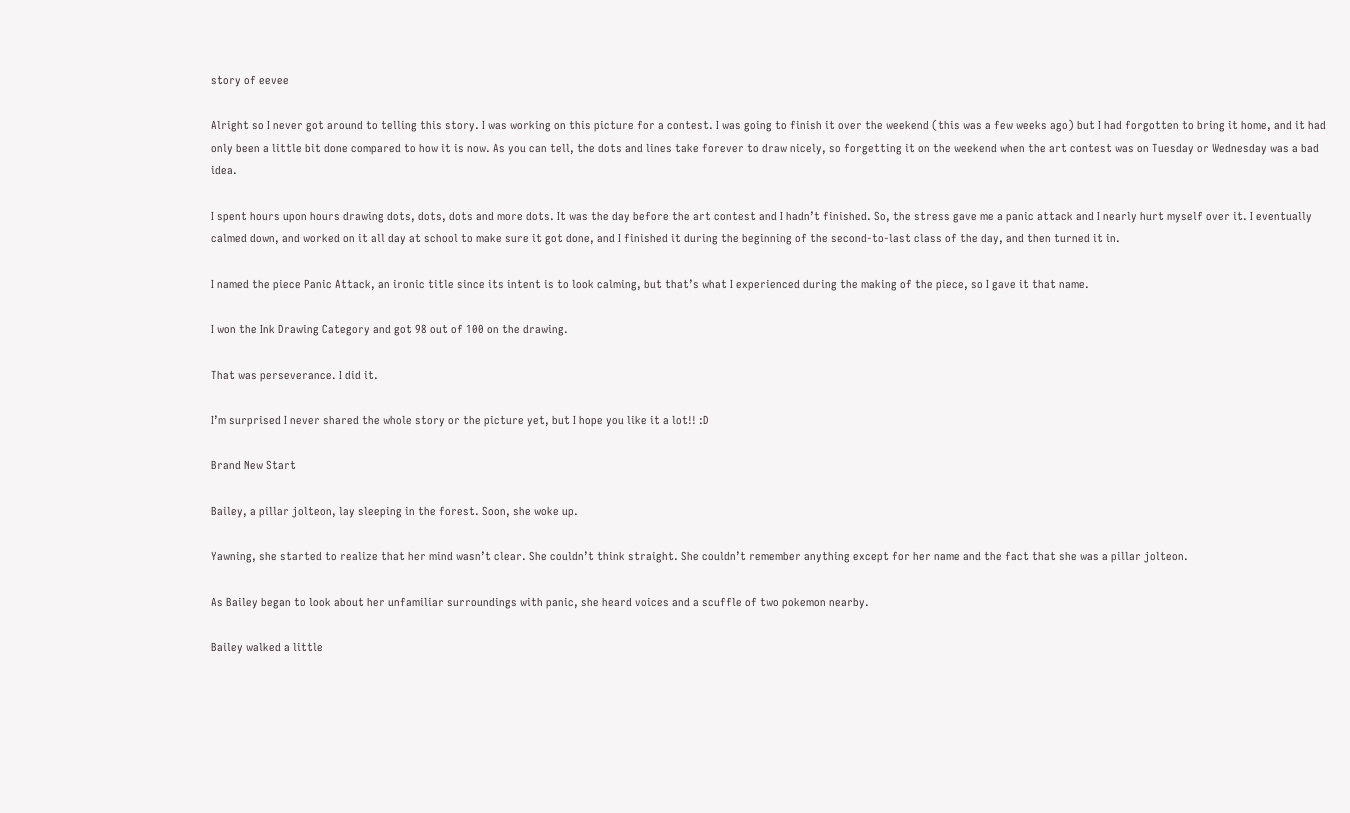story of eevee

Alright so I never got around to telling this story. I was working on this picture for a contest. I was going to finish it over the weekend (this was a few weeks ago) but I had forgotten to bring it home, and it had only been a little bit done compared to how it is now. As you can tell, the dots and lines take forever to draw nicely, so forgetting it on the weekend when the art contest was on Tuesday or Wednesday was a bad idea.

I spent hours upon hours drawing dots, dots, dots and more dots. It was the day before the art contest and I hadn’t finished. So, the stress gave me a panic attack and I nearly hurt myself over it. I eventually calmed down, and worked on it all day at school to make sure it got done, and I finished it during the beginning of the second-to-last class of the day, and then turned it in.

I named the piece Panic Attack, an ironic title since its intent is to look calming, but that’s what I experienced during the making of the piece, so I gave it that name.

I won the Ink Drawing Category and got 98 out of 100 on the drawing.

That was perseverance. I did it.

I’m surprised I never shared the whole story or the picture yet, but I hope you like it a lot!! :D

Brand New Start

Bailey, a pillar jolteon, lay sleeping in the forest. Soon, she woke up.

Yawning, she started to realize that her mind wasn’t clear. She couldn’t think straight. She couldn’t remember anything except for her name and the fact that she was a pillar jolteon.

As Bailey began to look about her unfamiliar surroundings with panic, she heard voices and a scuffle of two pokemon nearby.

Bailey walked a little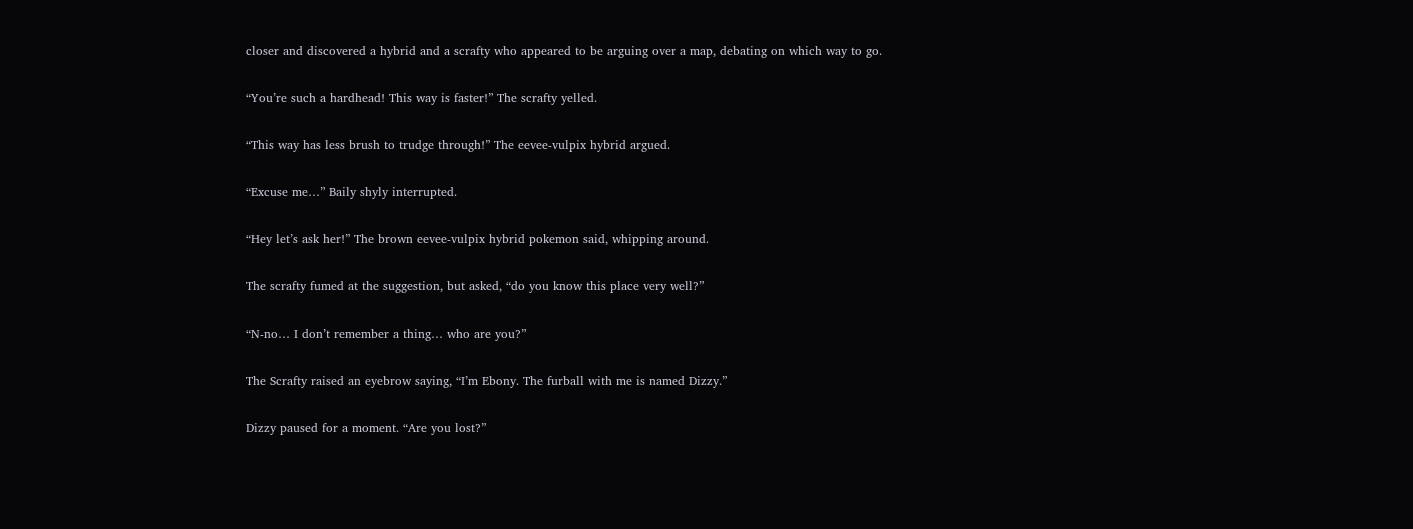closer and discovered a hybrid and a scrafty who appeared to be arguing over a map, debating on which way to go.

“You’re such a hardhead! This way is faster!” The scrafty yelled.

“This way has less brush to trudge through!” The eevee-vulpix hybrid argued.

“Excuse me…” Baily shyly interrupted.

“Hey let’s ask her!” The brown eevee-vulpix hybrid pokemon said, whipping around.

The scrafty fumed at the suggestion, but asked, “do you know this place very well?”

“N-no… I don’t remember a thing… who are you?”

The Scrafty raised an eyebrow saying, “I’m Ebony. The furball with me is named Dizzy.”

Dizzy paused for a moment. “Are you lost?”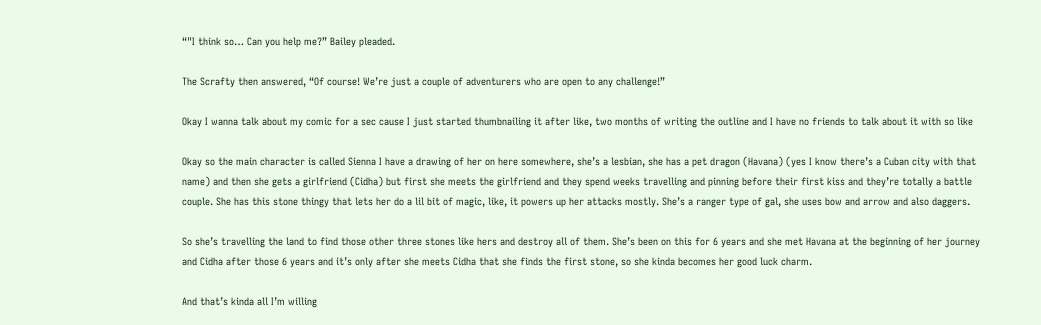“"I think so… Can you help me?” Bailey pleaded.

The Scrafty then answered, “Of course! We’re just a couple of adventurers who are open to any challenge!”

Okay I wanna talk about my comic for a sec cause I just started thumbnailing it after like, two months of writing the outline and I have no friends to talk about it with so like

Okay so the main character is called Sienna I have a drawing of her on here somewhere, she’s a lesbian, she has a pet dragon (Havana) (yes I know there’s a Cuban city with that name) and then she gets a girlfriend (Cidha) but first she meets the girlfriend and they spend weeks travelling and pinning before their first kiss and they’re totally a battle couple. She has this stone thingy that lets her do a lil bit of magic, like, it powers up her attacks mostly. She’s a ranger type of gal, she uses bow and arrow and also daggers.

So she’s travelling the land to find those other three stones like hers and destroy all of them. She’s been on this for 6 years and she met Havana at the beginning of her journey and Cidha after those 6 years and it’s only after she meets Cidha that she finds the first stone, so she kinda becomes her good luck charm.

And that’s kinda all I’m willing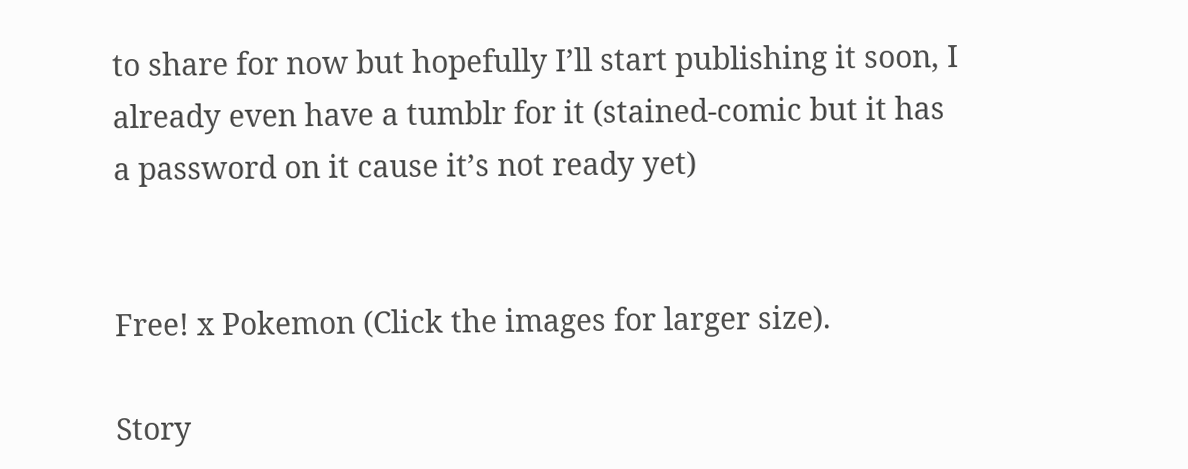to share for now but hopefully I’ll start publishing it soon, I already even have a tumblr for it (stained-comic but it has a password on it cause it’s not ready yet)


Free! x Pokemon (Click the images for larger size).

Story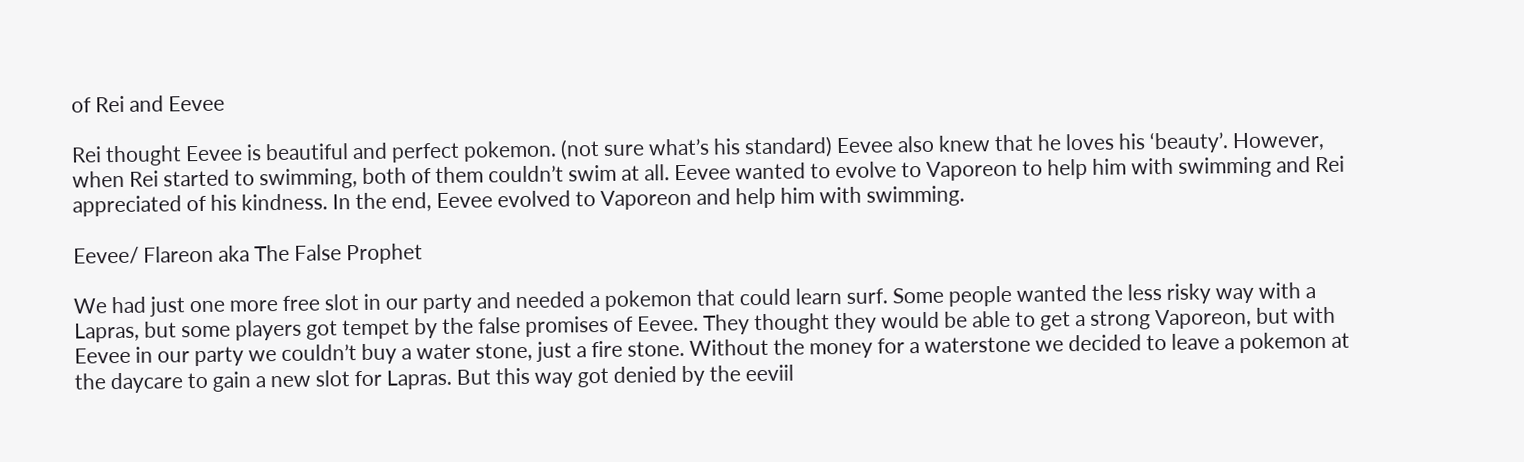of Rei and Eevee

Rei thought Eevee is beautiful and perfect pokemon. (not sure what’s his standard) Eevee also knew that he loves his ‘beauty’. However, when Rei started to swimming, both of them couldn’t swim at all. Eevee wanted to evolve to Vaporeon to help him with swimming and Rei appreciated of his kindness. In the end, Eevee evolved to Vaporeon and help him with swimming.

Eevee/ Flareon aka The False Prophet

We had just one more free slot in our party and needed a pokemon that could learn surf. Some people wanted the less risky way with a Lapras, but some players got tempet by the false promises of Eevee. They thought they would be able to get a strong Vaporeon, but with Eevee in our party we couldn’t buy a water stone, just a fire stone. Without the money for a waterstone we decided to leave a pokemon at the daycare to gain a new slot for Lapras. But this way got denied by the eeviil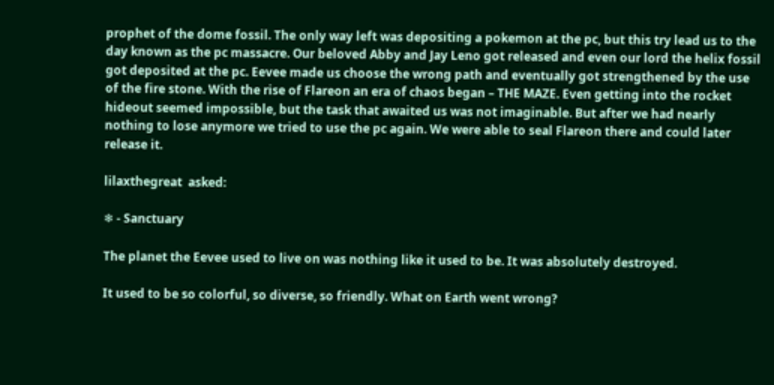prophet of the dome fossil. The only way left was depositing a pokemon at the pc, but this try lead us to the day known as the pc massacre. Our beloved Abby and Jay Leno got released and even our lord the helix fossil got deposited at the pc. Eevee made us choose the wrong path and eventually got strengthened by the use of the fire stone. With the rise of Flareon an era of chaos began – THE MAZE. Even getting into the rocket hideout seemed impossible, but the task that awaited us was not imaginable. But after we had nearly nothing to lose anymore we tried to use the pc again. We were able to seal Flareon there and could later release it.

lilaxthegreat  asked:

❄ - Sanctuary

The planet the Eevee used to live on was nothing like it used to be. It was absolutely destroyed.

It used to be so colorful, so diverse, so friendly. What on Earth went wrong?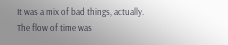It was a mix of bad things, actually. The flow of time was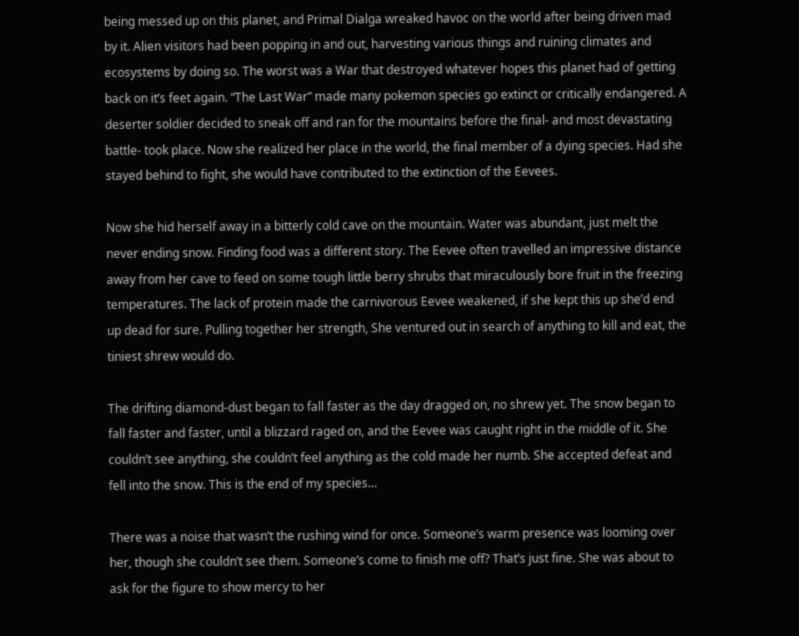being messed up on this planet, and Primal Dialga wreaked havoc on the world after being driven mad by it. Alien visitors had been popping in and out, harvesting various things and ruining climates and ecosystems by doing so. The worst was a War that destroyed whatever hopes this planet had of getting back on it’s feet again. “The Last War” made many pokemon species go extinct or critically endangered. A deserter soldier decided to sneak off and ran for the mountains before the final- and most devastating battle- took place. Now she realized her place in the world, the final member of a dying species. Had she stayed behind to fight, she would have contributed to the extinction of the Eevees.

Now she hid herself away in a bitterly cold cave on the mountain. Water was abundant, just melt the never ending snow. Finding food was a different story. The Eevee often travelled an impressive distance away from her cave to feed on some tough little berry shrubs that miraculously bore fruit in the freezing temperatures. The lack of protein made the carnivorous Eevee weakened, if she kept this up she’d end up dead for sure. Pulling together her strength, She ventured out in search of anything to kill and eat, the tiniest shrew would do.

The drifting diamond-dust began to fall faster as the day dragged on, no shrew yet. The snow began to fall faster and faster, until a blizzard raged on, and the Eevee was caught right in the middle of it. She couldn’t see anything, she couldn’t feel anything as the cold made her numb. She accepted defeat and fell into the snow. This is the end of my species…

There was a noise that wasn’t the rushing wind for once. Someone’s warm presence was looming over her, though she couldn’t see them. Someone’s come to finish me off? That’s just fine. She was about to ask for the figure to show mercy to her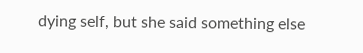dying self, but she said something else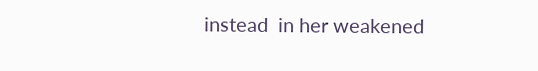instead  in her weakened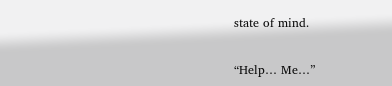state of mind.

“Help… Me…”